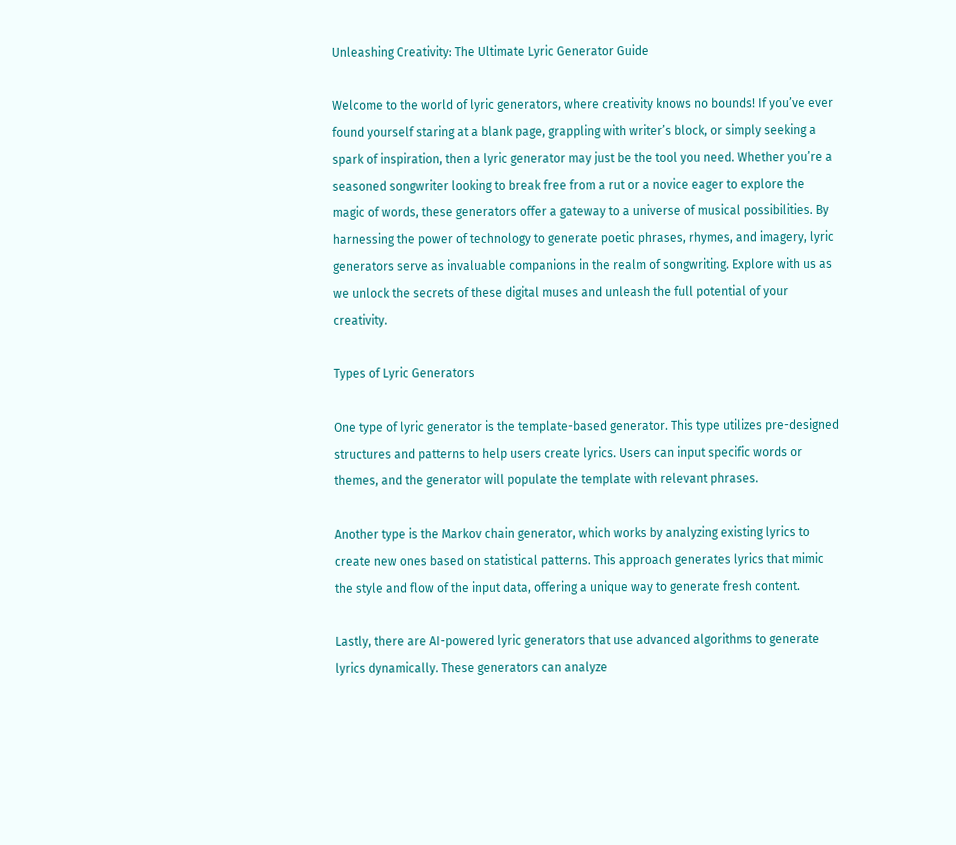Unleashing Creativity: The Ultimate Lyric Generator Guide

Welcome to the world of lyric generators, where creativity knows no bounds! If you’ve ever found yourself staring at a blank page, grappling with writer’s block, or simply seeking a spark of inspiration, then a lyric generator may just be the tool you need. Whether you’re a seasoned songwriter looking to break free from a rut or a novice eager to explore the magic of words, these generators offer a gateway to a universe of musical possibilities. By harnessing the power of technology to generate poetic phrases, rhymes, and imagery, lyric generators serve as invaluable companions in the realm of songwriting. Explore with us as we unlock the secrets of these digital muses and unleash the full potential of your creativity.

Types of Lyric Generators

One type of lyric generator is the template-based generator. This type utilizes pre-designed structures and patterns to help users create lyrics. Users can input specific words or themes, and the generator will populate the template with relevant phrases.

Another type is the Markov chain generator, which works by analyzing existing lyrics to create new ones based on statistical patterns. This approach generates lyrics that mimic the style and flow of the input data, offering a unique way to generate fresh content.

Lastly, there are AI-powered lyric generators that use advanced algorithms to generate lyrics dynamically. These generators can analyze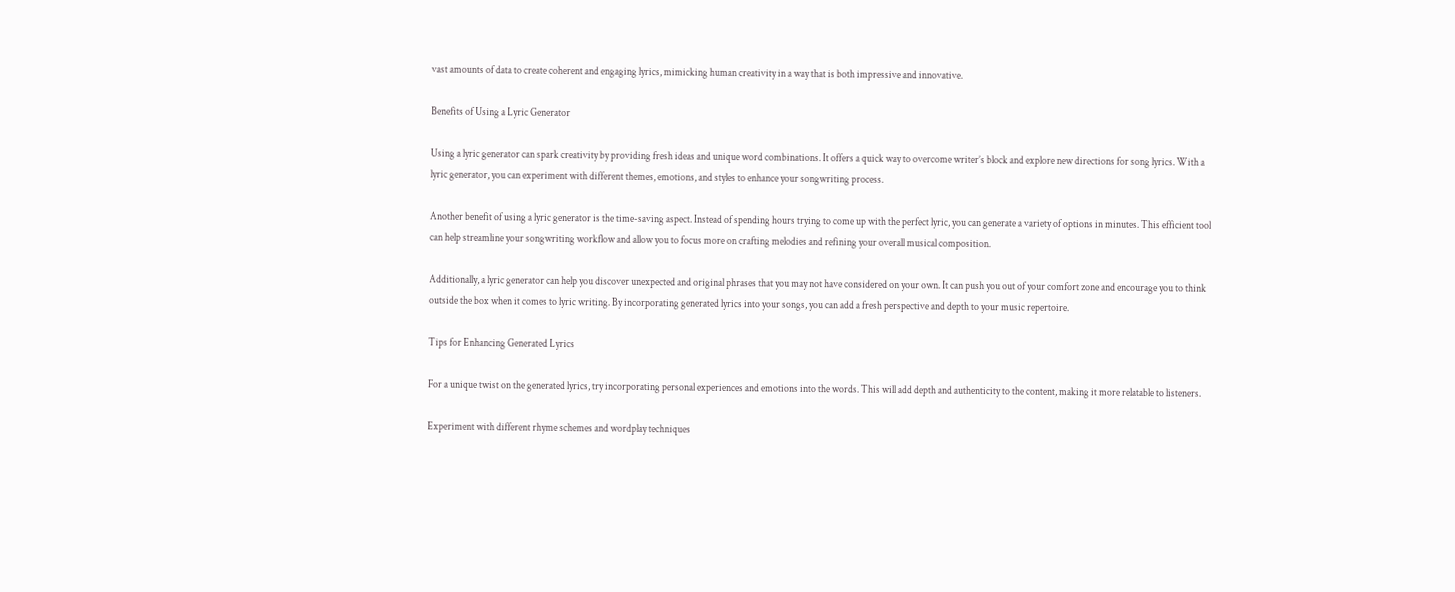vast amounts of data to create coherent and engaging lyrics, mimicking human creativity in a way that is both impressive and innovative.

Benefits of Using a Lyric Generator

Using a lyric generator can spark creativity by providing fresh ideas and unique word combinations. It offers a quick way to overcome writer’s block and explore new directions for song lyrics. With a lyric generator, you can experiment with different themes, emotions, and styles to enhance your songwriting process.

Another benefit of using a lyric generator is the time-saving aspect. Instead of spending hours trying to come up with the perfect lyric, you can generate a variety of options in minutes. This efficient tool can help streamline your songwriting workflow and allow you to focus more on crafting melodies and refining your overall musical composition.

Additionally, a lyric generator can help you discover unexpected and original phrases that you may not have considered on your own. It can push you out of your comfort zone and encourage you to think outside the box when it comes to lyric writing. By incorporating generated lyrics into your songs, you can add a fresh perspective and depth to your music repertoire.

Tips for Enhancing Generated Lyrics

For a unique twist on the generated lyrics, try incorporating personal experiences and emotions into the words. This will add depth and authenticity to the content, making it more relatable to listeners.

Experiment with different rhyme schemes and wordplay techniques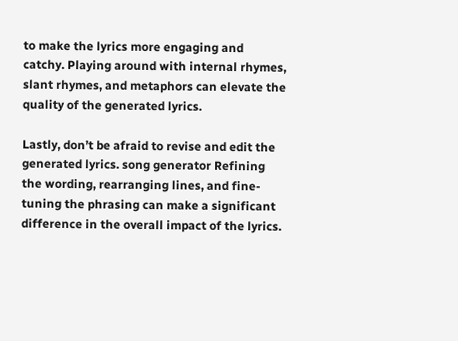to make the lyrics more engaging and catchy. Playing around with internal rhymes, slant rhymes, and metaphors can elevate the quality of the generated lyrics.

Lastly, don’t be afraid to revise and edit the generated lyrics. song generator Refining the wording, rearranging lines, and fine-tuning the phrasing can make a significant difference in the overall impact of the lyrics.